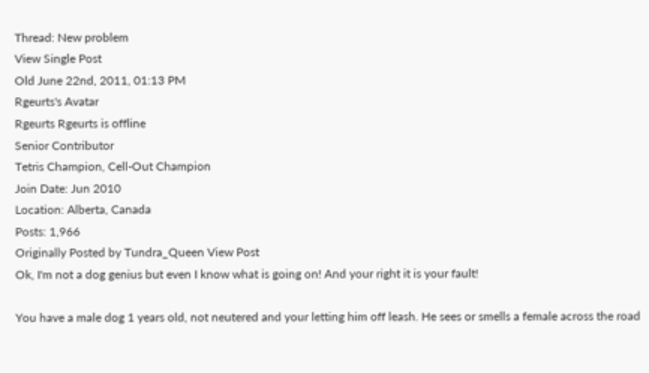Thread: New problem
View Single Post
Old June 22nd, 2011, 01:13 PM
Rgeurts's Avatar
Rgeurts Rgeurts is offline
Senior Contributor
Tetris Champion, Cell-Out Champion
Join Date: Jun 2010
Location: Alberta, Canada
Posts: 1,966
Originally Posted by Tundra_Queen View Post
Ok, I'm not a dog genius but even I know what is going on! And your right it is your fault!

You have a male dog 1 years old, not neutered and your letting him off leash. He sees or smells a female across the road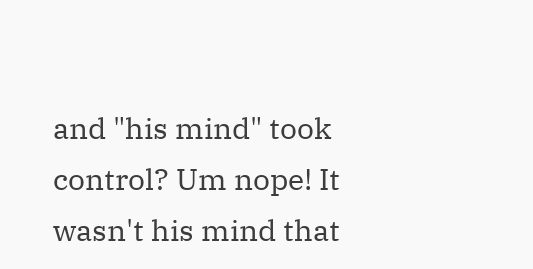and "his mind" took control? Um nope! It wasn't his mind that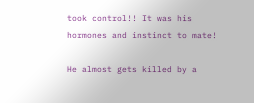took control!! It was his hormones and instinct to mate!

He almost gets killed by a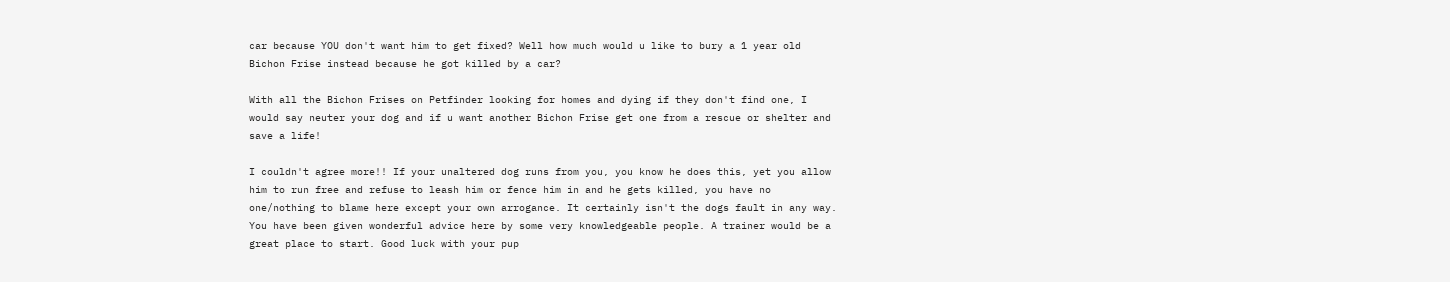car because YOU don't want him to get fixed? Well how much would u like to bury a 1 year old Bichon Frise instead because he got killed by a car?

With all the Bichon Frises on Petfinder looking for homes and dying if they don't find one, I would say neuter your dog and if u want another Bichon Frise get one from a rescue or shelter and save a life!

I couldn't agree more!! If your unaltered dog runs from you, you know he does this, yet you allow him to run free and refuse to leash him or fence him in and he gets killed, you have no one/nothing to blame here except your own arrogance. It certainly isn't the dogs fault in any way. You have been given wonderful advice here by some very knowledgeable people. A trainer would be a great place to start. Good luck with your pup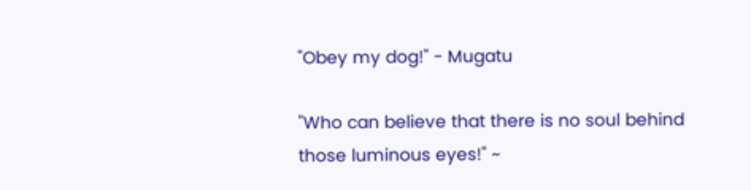"Obey my dog!" - Mugatu

"Who can believe that there is no soul behind those luminous eyes!" ~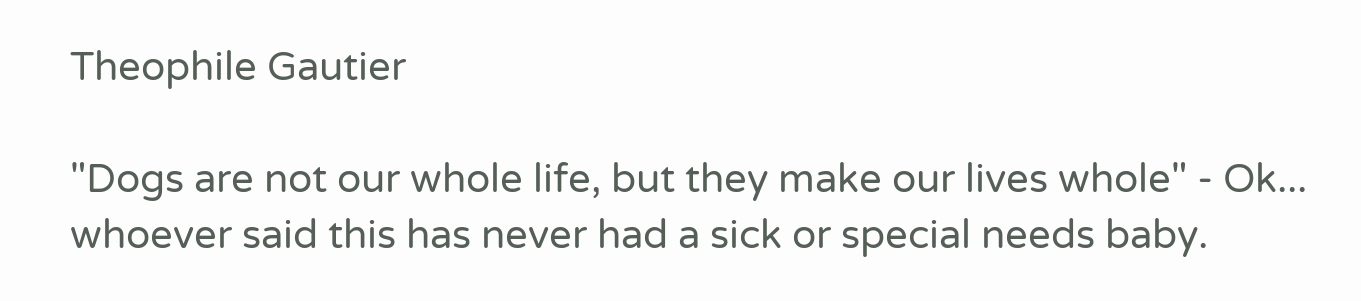Theophile Gautier

"Dogs are not our whole life, but they make our lives whole" - Ok... whoever said this has never had a sick or special needs baby.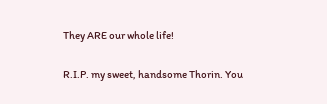They ARE our whole life!

R.I.P. my sweet, handsome Thorin. You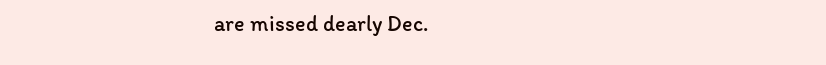are missed dearly Dec.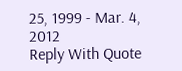25, 1999 - Mar. 4, 2012
Reply With Quote